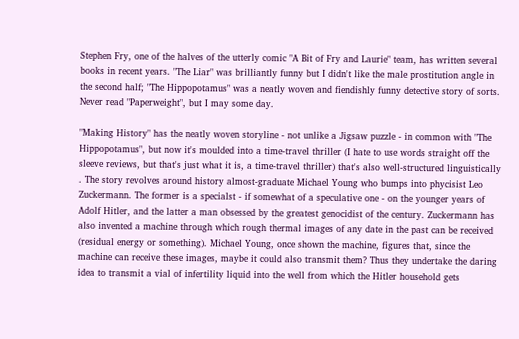Stephen Fry, one of the halves of the utterly comic "A Bit of Fry and Laurie" team, has written several books in recent years. "The Liar" was brilliantly funny but I didn't like the male prostitution angle in the second half; "The Hippopotamus" was a neatly woven and fiendishly funny detective story of sorts. Never read "Paperweight", but I may some day.

"Making History" has the neatly woven storyline - not unlike a Jigsaw puzzle - in common with "The Hippopotamus", but now it's moulded into a time-travel thriller (I hate to use words straight off the sleeve reviews, but that's just what it is, a time-travel thriller) that's also well-structured linguistically . The story revolves around history almost-graduate Michael Young who bumps into phycisist Leo Zuckermann. The former is a specialst - if somewhat of a speculative one - on the younger years of Adolf Hitler, and the latter a man obsessed by the greatest genocidist of the century. Zuckermann has also invented a machine through which rough thermal images of any date in the past can be received (residual energy or something). Michael Young, once shown the machine, figures that, since the machine can receive these images, maybe it could also transmit them? Thus they undertake the daring idea to transmit a vial of infertility liquid into the well from which the Hitler household gets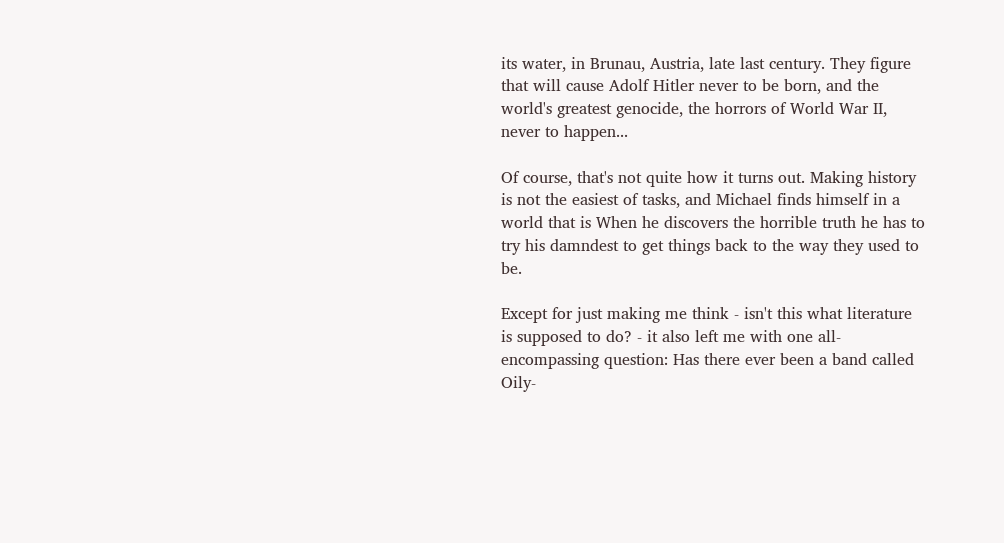its water, in Brunau, Austria, late last century. They figure that will cause Adolf Hitler never to be born, and the world's greatest genocide, the horrors of World War II, never to happen...

Of course, that's not quite how it turns out. Making history is not the easiest of tasks, and Michael finds himself in a world that is When he discovers the horrible truth he has to try his damndest to get things back to the way they used to be.

Except for just making me think - isn't this what literature is supposed to do? - it also left me with one all-encompassing question: Has there ever been a band called Oily-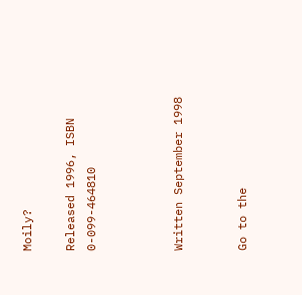Moily?

Released 1996, ISBN 0-099-464810



Written September 1998


Go to the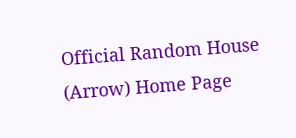Official Random House (Arrow) Home Page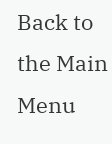Back to the Main Menu